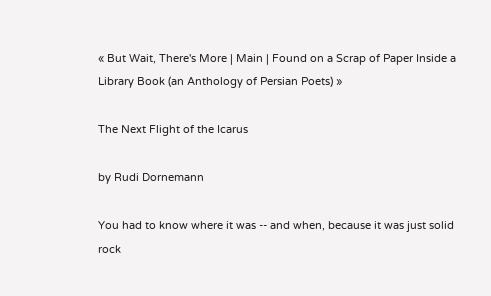« But Wait, There's More | Main | Found on a Scrap of Paper Inside a Library Book (an Anthology of Persian Poets) »

The Next Flight of the Icarus

by Rudi Dornemann

You had to know where it was -- and when, because it was just solid rock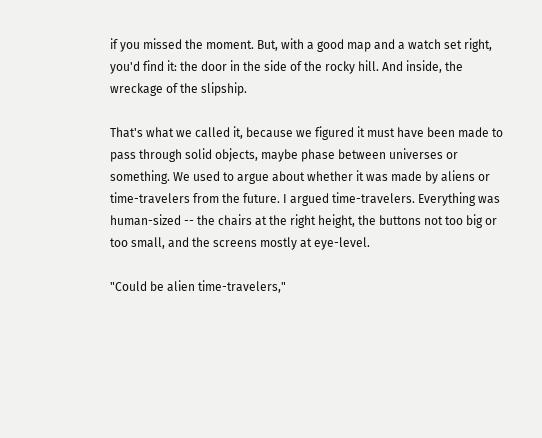if you missed the moment. But, with a good map and a watch set right, you'd find it: the door in the side of the rocky hill. And inside, the wreckage of the slipship.

That's what we called it, because we figured it must have been made to pass through solid objects, maybe phase between universes or something. We used to argue about whether it was made by aliens or time-travelers from the future. I argued time-travelers. Everything was human-sized -- the chairs at the right height, the buttons not too big or too small, and the screens mostly at eye-level.

"Could be alien time-travelers,"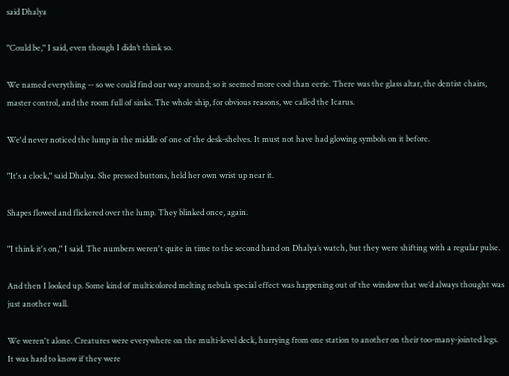said Dhalya

"Could be," I said, even though I didn’t think so.

We named everything -- so we could find our way around; so it seemed more cool than eerie. There was the glass altar, the dentist chairs, master control, and the room full of sinks. The whole ship, for obvious reasons, we called the Icarus.

We'd never noticed the lump in the middle of one of the desk-shelves. It must not have had glowing symbols on it before.

"It's a clock," said Dhalya. She pressed buttons, held her own wrist up near it.

Shapes flowed and flickered over the lump. They blinked once, again.

"I think it's on," I said. The numbers weren't quite in time to the second hand on Dhalya’s watch, but they were shifting with a regular pulse.

And then I looked up. Some kind of multicolored melting nebula special effect was happening out of the window that we’d always thought was just another wall.

We weren't alone. Creatures were everywhere on the multi-level deck, hurrying from one station to another on their too-many-jointed legs. It was hard to know if they were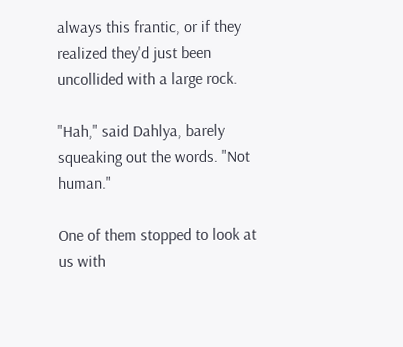always this frantic, or if they realized they'd just been uncollided with a large rock.

"Hah," said Dahlya, barely squeaking out the words. "Not human."

One of them stopped to look at us with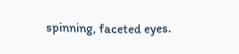spinning, faceted eyes.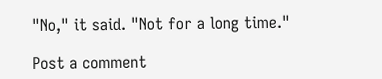"No," it said. "Not for a long time."

Post a comment